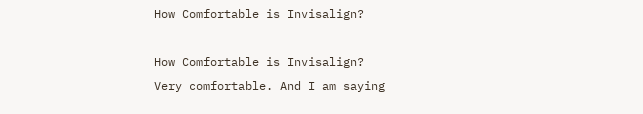How Comfortable is Invisalign?

How Comfortable is Invisalign?
Very comfortable. And I am saying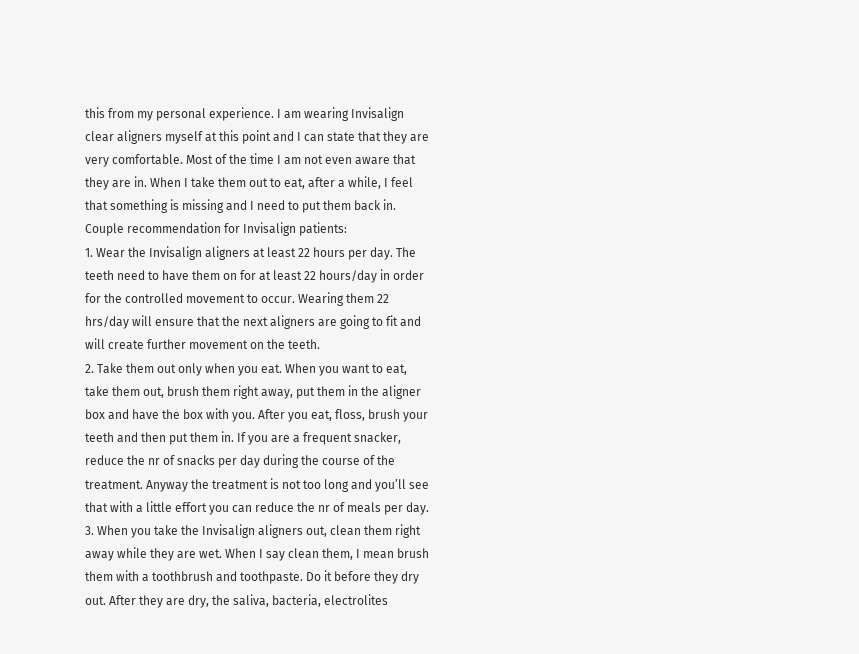this from my personal experience. I am wearing Invisalign clear aligners myself at this point and I can state that they are very comfortable. Most of the time I am not even aware that they are in. When I take them out to eat, after a while, I feel that something is missing and I need to put them back in.
Couple recommendation for Invisalign patients:
1. Wear the Invisalign aligners at least 22 hours per day. The teeth need to have them on for at least 22 hours/day in order for the controlled movement to occur. Wearing them 22 hrs/day will ensure that the next aligners are going to fit and will create further movement on the teeth.
2. Take them out only when you eat. When you want to eat, take them out, brush them right away, put them in the aligner box and have the box with you. After you eat, floss, brush your teeth and then put them in. If you are a frequent snacker, reduce the nr of snacks per day during the course of the treatment. Anyway the treatment is not too long and you’ll see that with a little effort you can reduce the nr of meals per day.
3. When you take the Invisalign aligners out, clean them right away while they are wet. When I say clean them, I mean brush them with a toothbrush and toothpaste. Do it before they dry out. After they are dry, the saliva, bacteria, electrolites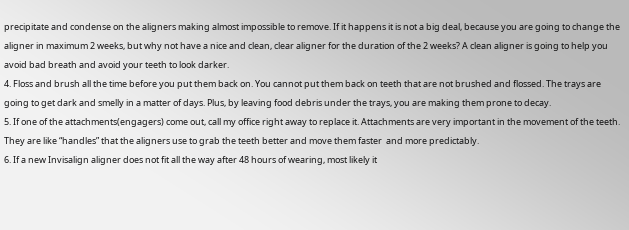precipitate and condense on the aligners making almost impossible to remove. If it happens it is not a big deal, because you are going to change the aligner in maximum 2 weeks, but why not have a nice and clean, clear aligner for the duration of the 2 weeks? A clean aligner is going to help you avoid bad breath and avoid your teeth to look darker.
4. Floss and brush all the time before you put them back on. You cannot put them back on teeth that are not brushed and flossed. The trays are going to get dark and smelly in a matter of days. Plus, by leaving food debris under the trays, you are making them prone to decay.
5. If one of the attachments(engagers) come out, call my office right away to replace it. Attachments are very important in the movement of the teeth. They are like “handles” that the aligners use to grab the teeth better and move them faster  and more predictably.
6. If a new Invisalign aligner does not fit all the way after 48 hours of wearing, most likely it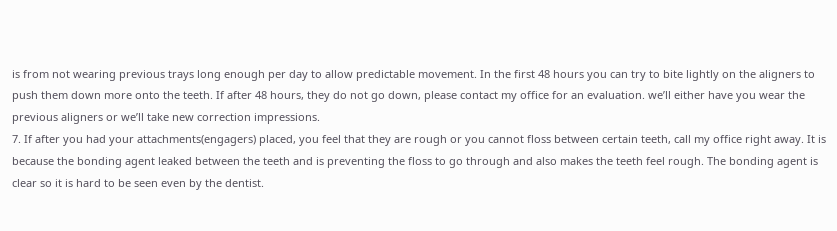is from not wearing previous trays long enough per day to allow predictable movement. In the first 48 hours you can try to bite lightly on the aligners to push them down more onto the teeth. If after 48 hours, they do not go down, please contact my office for an evaluation. we’ll either have you wear the previous aligners or we’ll take new correction impressions.
7. If after you had your attachments(engagers) placed, you feel that they are rough or you cannot floss between certain teeth, call my office right away. It is because the bonding agent leaked between the teeth and is preventing the floss to go through and also makes the teeth feel rough. The bonding agent is clear so it is hard to be seen even by the dentist.